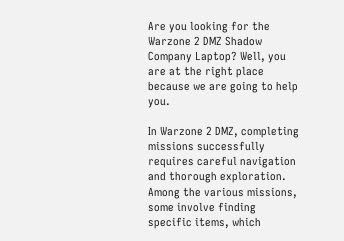Are you looking for the Warzone 2 DMZ Shadow Company Laptop? Well, you are at the right place because we are going to help you.

In Warzone 2 DMZ, completing missions successfully requires careful navigation and thorough exploration. Among the various missions, some involve finding specific items, which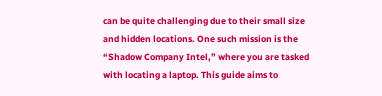can be quite challenging due to their small size and hidden locations. One such mission is the “Shadow Company Intel,” where you are tasked with locating a laptop. This guide aims to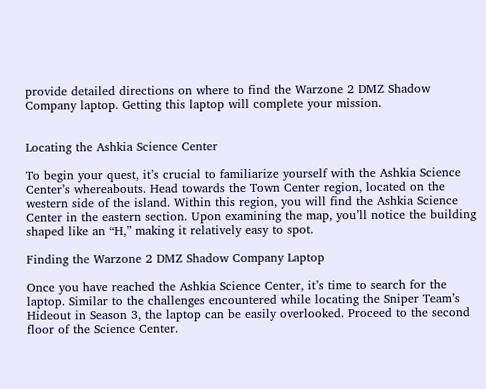provide detailed directions on where to find the Warzone 2 DMZ Shadow Company laptop. Getting this laptop will complete your mission.


Locating the Ashkia Science Center

To begin your quest, it’s crucial to familiarize yourself with the Ashkia Science Center’s whereabouts. Head towards the Town Center region, located on the western side of the island. Within this region, you will find the Ashkia Science Center in the eastern section. Upon examining the map, you’ll notice the building shaped like an “H,” making it relatively easy to spot.

Finding the Warzone 2 DMZ Shadow Company Laptop

Once you have reached the Ashkia Science Center, it’s time to search for the laptop. Similar to the challenges encountered while locating the Sniper Team’s Hideout in Season 3, the laptop can be easily overlooked. Proceed to the second floor of the Science Center.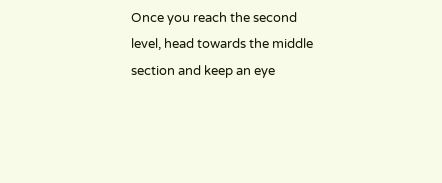Once you reach the second level, head towards the middle section and keep an eye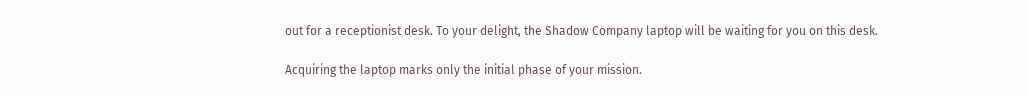out for a receptionist desk. To your delight, the Shadow Company laptop will be waiting for you on this desk.

Acquiring the laptop marks only the initial phase of your mission.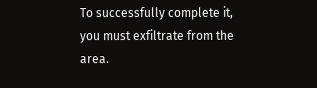To successfully complete it, you must exfiltrate from the area.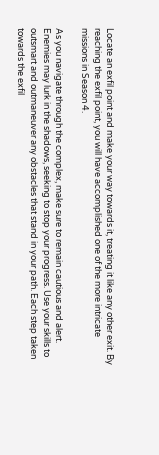Locate an exfil point and make your way towards it, treating it like any other exit. By reaching the exfil point, you will have accomplished one of the more intricate missions in Season 4.

As you navigate through the complex, make sure to remain cautious and alert. Enemies may lurk in the shadows, seeking to stop your progress. Use your skills to outsmart and outmaneuver any obstacles that stand in your path. Each step taken towards the exfil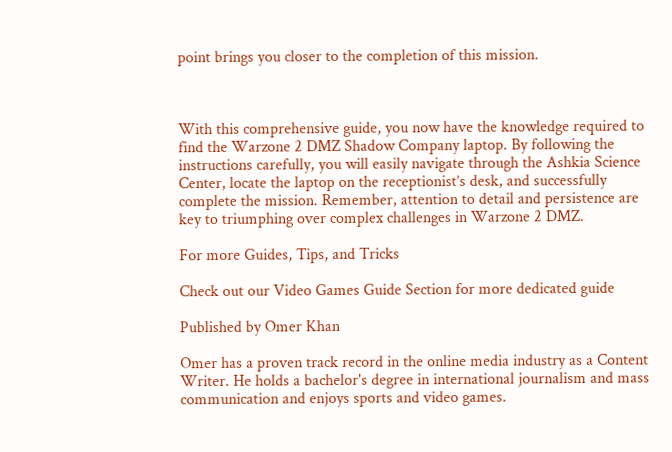point brings you closer to the completion of this mission.



With this comprehensive guide, you now have the knowledge required to find the Warzone 2 DMZ Shadow Company laptop. By following the instructions carefully, you will easily navigate through the Ashkia Science Center, locate the laptop on the receptionist’s desk, and successfully complete the mission. Remember, attention to detail and persistence are key to triumphing over complex challenges in Warzone 2 DMZ.

For more Guides, Tips, and Tricks

Check out our Video Games Guide Section for more dedicated guide

Published by Omer Khan

Omer has a proven track record in the online media industry as a Content Writer. He holds a bachelor's degree in international journalism and mass communication and enjoys sports and video games.